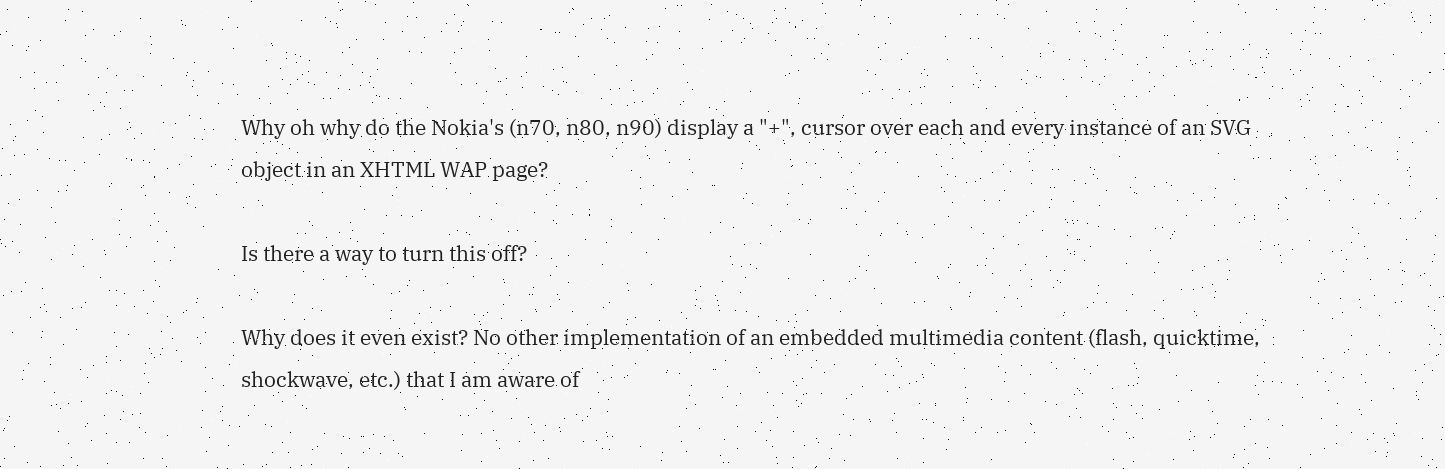Why oh why do the Nokia's (n70, n80, n90) display a "+", cursor over each and every instance of an SVG object in an XHTML WAP page?

Is there a way to turn this off?

Why does it even exist? No other implementation of an embedded multimedia content (flash, quicktime, shockwave, etc.) that I am aware of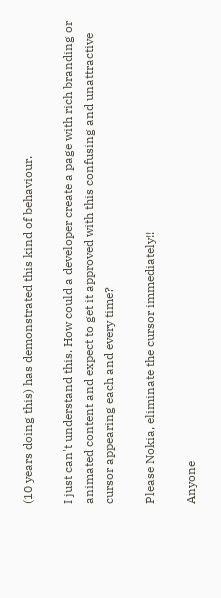(10 years doing this) has demonstrated this kind of behaviour.

I just can't understand this. How could a developer create a page with rich branding or animated content and expect to get it approved with this confusing and unattractive cursor appearing each and every time?

Please Nokia, eliminate the cursor immediately!!

Anyone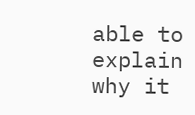able to explain why it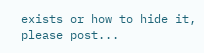exists or how to hide it, please post...